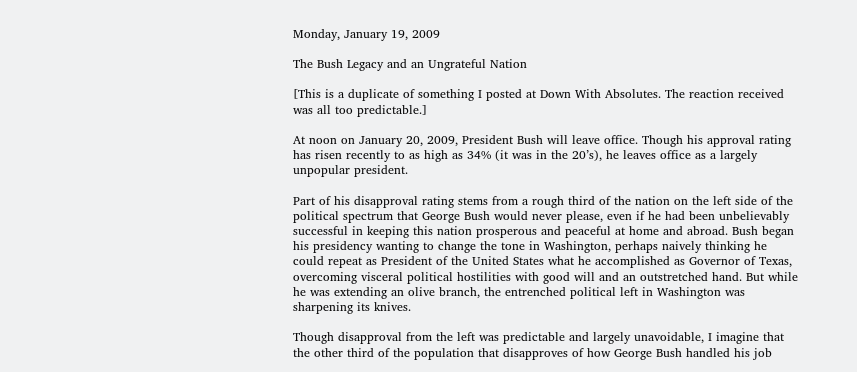Monday, January 19, 2009

The Bush Legacy and an Ungrateful Nation

[This is a duplicate of something I posted at Down With Absolutes. The reaction received was all too predictable.]

At noon on January 20, 2009, President Bush will leave office. Though his approval rating has risen recently to as high as 34% (it was in the 20’s), he leaves office as a largely unpopular president.

Part of his disapproval rating stems from a rough third of the nation on the left side of the political spectrum that George Bush would never please, even if he had been unbelievably successful in keeping this nation prosperous and peaceful at home and abroad. Bush began his presidency wanting to change the tone in Washington, perhaps naively thinking he could repeat as President of the United States what he accomplished as Governor of Texas, overcoming visceral political hostilities with good will and an outstretched hand. But while he was extending an olive branch, the entrenched political left in Washington was sharpening its knives.

Though disapproval from the left was predictable and largely unavoidable, I imagine that the other third of the population that disapproves of how George Bush handled his job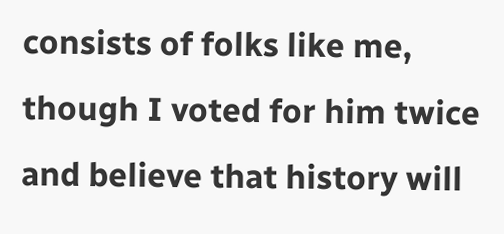consists of folks like me, though I voted for him twice and believe that history will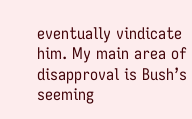eventually vindicate him. My main area of disapproval is Bush’s seeming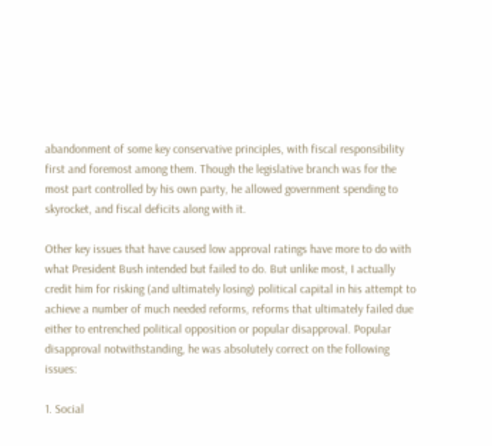abandonment of some key conservative principles, with fiscal responsibility first and foremost among them. Though the legislative branch was for the most part controlled by his own party, he allowed government spending to skyrocket, and fiscal deficits along with it.

Other key issues that have caused low approval ratings have more to do with what President Bush intended but failed to do. But unlike most, I actually credit him for risking (and ultimately losing) political capital in his attempt to achieve a number of much needed reforms, reforms that ultimately failed due either to entrenched political opposition or popular disapproval. Popular disapproval notwithstanding, he was absolutely correct on the following issues:

1. Social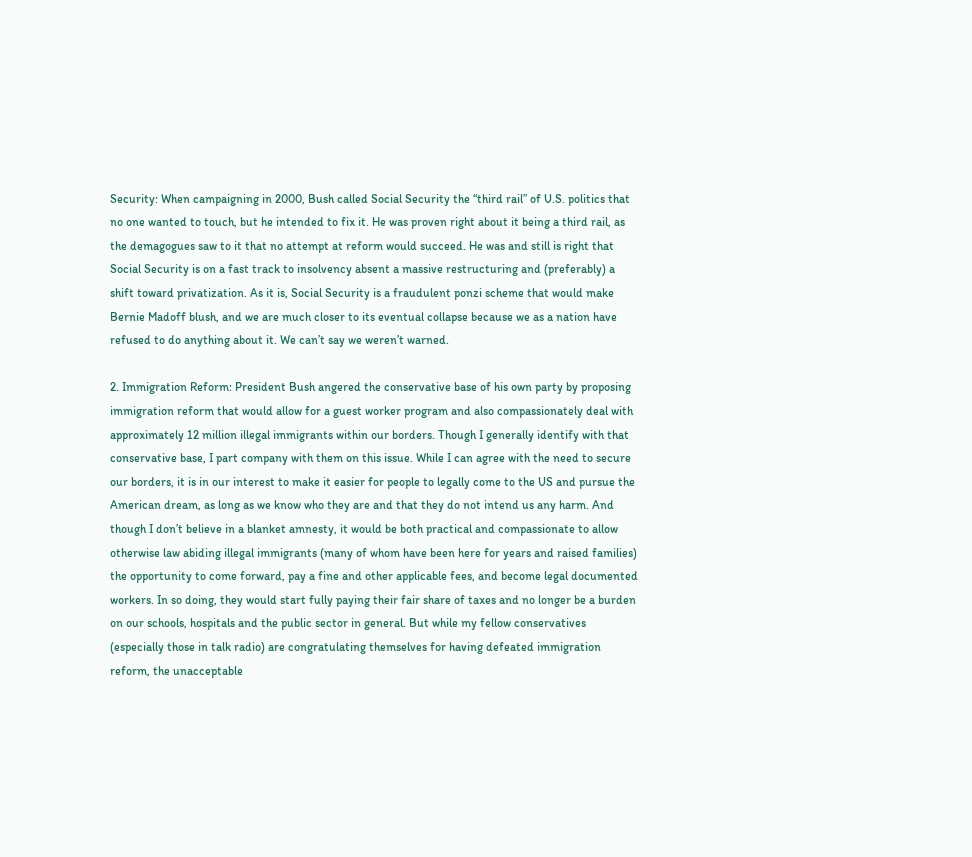Security: When campaigning in 2000, Bush called Social Security the “third rail” of U.S. politics that no one wanted to touch, but he intended to fix it. He was proven right about it being a third rail, as the demagogues saw to it that no attempt at reform would succeed. He was and still is right that Social Security is on a fast track to insolvency absent a massive restructuring and (preferably) a shift toward privatization. As it is, Social Security is a fraudulent ponzi scheme that would make Bernie Madoff blush, and we are much closer to its eventual collapse because we as a nation have refused to do anything about it. We can’t say we weren’t warned.

2. Immigration Reform: President Bush angered the conservative base of his own party by proposing immigration reform that would allow for a guest worker program and also compassionately deal with approximately 12 million illegal immigrants within our borders. Though I generally identify with that conservative base, I part company with them on this issue. While I can agree with the need to secure our borders, it is in our interest to make it easier for people to legally come to the US and pursue the American dream, as long as we know who they are and that they do not intend us any harm. And though I don’t believe in a blanket amnesty, it would be both practical and compassionate to allow otherwise law abiding illegal immigrants (many of whom have been here for years and raised families) the opportunity to come forward, pay a fine and other applicable fees, and become legal documented workers. In so doing, they would start fully paying their fair share of taxes and no longer be a burden on our schools, hospitals and the public sector in general. But while my fellow conservatives (especially those in talk radio) are congratulating themselves for having defeated immigration reform, the unacceptable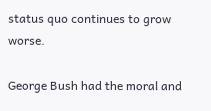status quo continues to grow worse.

George Bush had the moral and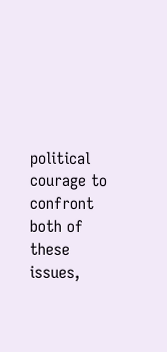political courage to confront both of these issues,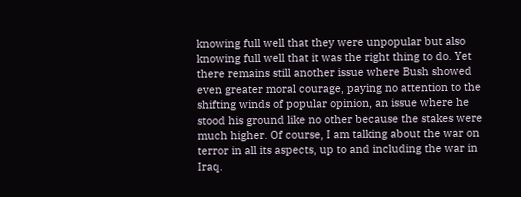knowing full well that they were unpopular but also knowing full well that it was the right thing to do. Yet there remains still another issue where Bush showed even greater moral courage, paying no attention to the shifting winds of popular opinion, an issue where he stood his ground like no other because the stakes were much higher. Of course, I am talking about the war on terror in all its aspects, up to and including the war in Iraq.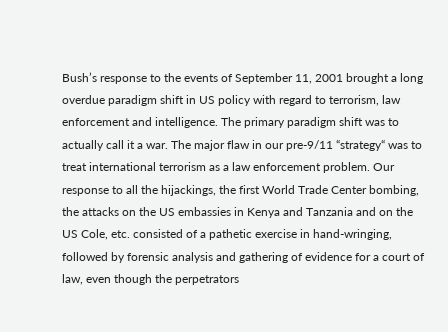Bush’s response to the events of September 11, 2001 brought a long overdue paradigm shift in US policy with regard to terrorism, law enforcement and intelligence. The primary paradigm shift was to actually call it a war. The major flaw in our pre-9/11 “strategy“ was to treat international terrorism as a law enforcement problem. Our response to all the hijackings, the first World Trade Center bombing, the attacks on the US embassies in Kenya and Tanzania and on the US Cole, etc. consisted of a pathetic exercise in hand-wringing, followed by forensic analysis and gathering of evidence for a court of law, even though the perpetrators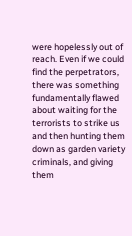were hopelessly out of reach. Even if we could find the perpetrators, there was something fundamentally flawed about waiting for the terrorists to strike us and then hunting them down as garden variety criminals, and giving them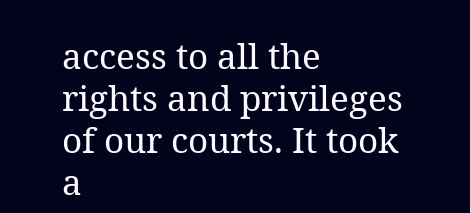access to all the rights and privileges of our courts. It took a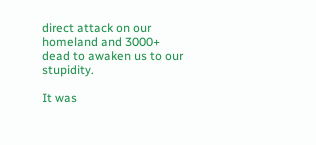direct attack on our homeland and 3000+ dead to awaken us to our stupidity.

It was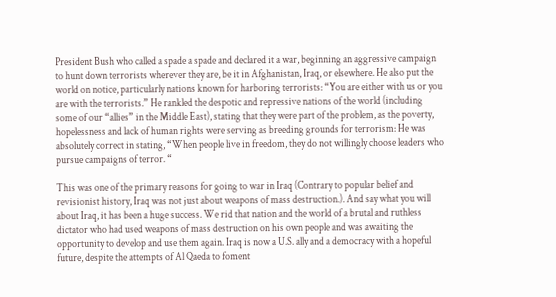President Bush who called a spade a spade and declared it a war, beginning an aggressive campaign to hunt down terrorists wherever they are, be it in Afghanistan, Iraq, or elsewhere. He also put the world on notice, particularly nations known for harboring terrorists: “You are either with us or you are with the terrorists.” He rankled the despotic and repressive nations of the world (including some of our “allies” in the Middle East), stating that they were part of the problem, as the poverty, hopelessness and lack of human rights were serving as breeding grounds for terrorism: He was absolutely correct in stating, “When people live in freedom, they do not willingly choose leaders who pursue campaigns of terror. “

This was one of the primary reasons for going to war in Iraq (Contrary to popular belief and revisionist history, Iraq was not just about weapons of mass destruction.). And say what you will about Iraq, it has been a huge success. We rid that nation and the world of a brutal and ruthless dictator who had used weapons of mass destruction on his own people and was awaiting the opportunity to develop and use them again. Iraq is now a U.S. ally and a democracy with a hopeful future, despite the attempts of Al Qaeda to foment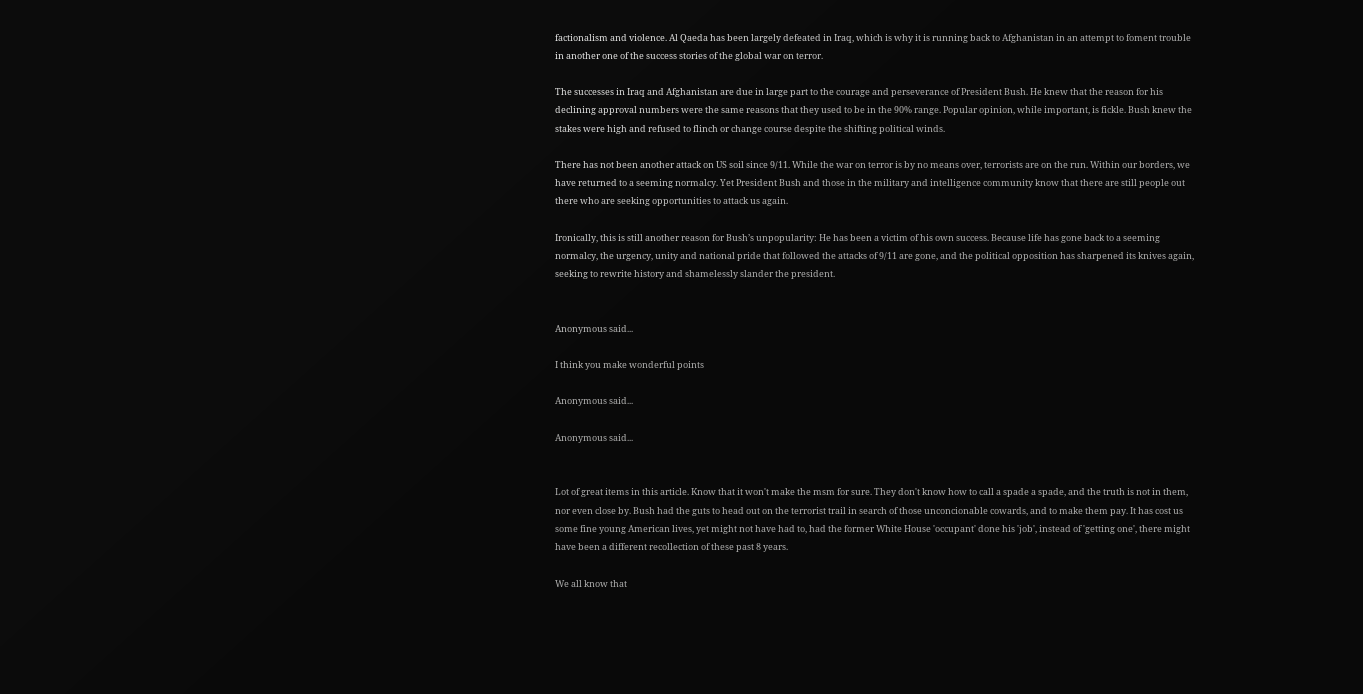factionalism and violence. Al Qaeda has been largely defeated in Iraq, which is why it is running back to Afghanistan in an attempt to foment trouble in another one of the success stories of the global war on terror.

The successes in Iraq and Afghanistan are due in large part to the courage and perseverance of President Bush. He knew that the reason for his declining approval numbers were the same reasons that they used to be in the 90% range. Popular opinion, while important, is fickle. Bush knew the stakes were high and refused to flinch or change course despite the shifting political winds.

There has not been another attack on US soil since 9/11. While the war on terror is by no means over, terrorists are on the run. Within our borders, we have returned to a seeming normalcy. Yet President Bush and those in the military and intelligence community know that there are still people out there who are seeking opportunities to attack us again.

Ironically, this is still another reason for Bush’s unpopularity: He has been a victim of his own success. Because life has gone back to a seeming normalcy, the urgency, unity and national pride that followed the attacks of 9/11 are gone, and the political opposition has sharpened its knives again, seeking to rewrite history and shamelessly slander the president.


Anonymous said...

I think you make wonderful points

Anonymous said...

Anonymous said...


Lot of great items in this article. Know that it won't make the msm for sure. They don't know how to call a spade a spade, and the truth is not in them, nor even close by. Bush had the guts to head out on the terrorist trail in search of those unconcionable cowards, and to make them pay. It has cost us some fine young American lives, yet might not have had to, had the former White House 'occupant' done his 'job', instead of 'getting one', there might have been a different recollection of these past 8 years.

We all know that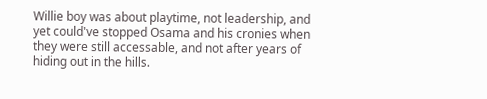Willie boy was about playtime, not leadership, and yet could've stopped Osama and his cronies when they were still accessable, and not after years of hiding out in the hills.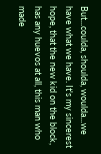But...coulda, shoulda, woulda...we have what we have. It's my sincerest hope, that the new kid on the block, has any huevos at all, this man who made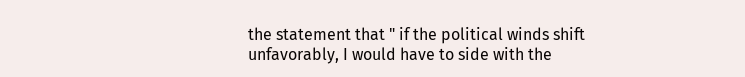the statement that " if the political winds shift unfavorably, I would have to side with the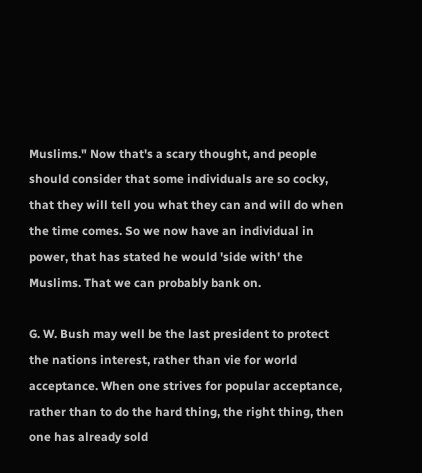Muslims." Now that's a scary thought, and people should consider that some individuals are so cocky, that they will tell you what they can and will do when the time comes. So we now have an individual in power, that has stated he would 'side with' the Muslims. That we can probably bank on.

G. W. Bush may well be the last president to protect the nations interest, rather than vie for world acceptance. When one strives for popular acceptance, rather than to do the hard thing, the right thing, then one has already sold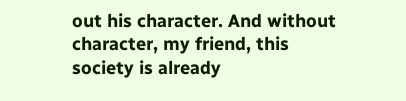out his character. And without character, my friend, this society is already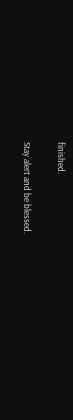finished.

Stay alert and be blessed.